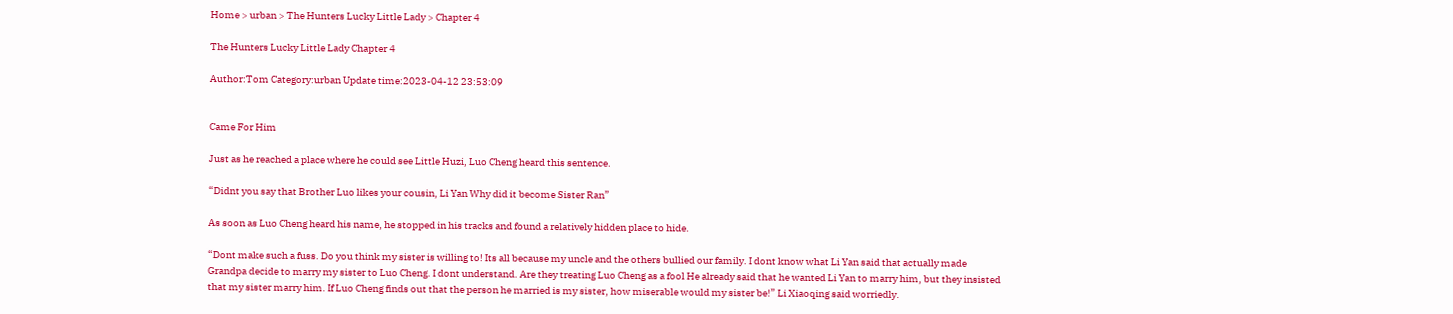Home > urban > The Hunters Lucky Little Lady > Chapter 4

The Hunters Lucky Little Lady Chapter 4

Author:Tom Category:urban Update time:2023-04-12 23:53:09


Came For Him

Just as he reached a place where he could see Little Huzi, Luo Cheng heard this sentence.

“Didnt you say that Brother Luo likes your cousin, Li Yan Why did it become Sister Ran”

As soon as Luo Cheng heard his name, he stopped in his tracks and found a relatively hidden place to hide.

“Dont make such a fuss. Do you think my sister is willing to! Its all because my uncle and the others bullied our family. I dont know what Li Yan said that actually made Grandpa decide to marry my sister to Luo Cheng. I dont understand. Are they treating Luo Cheng as a fool He already said that he wanted Li Yan to marry him, but they insisted that my sister marry him. If Luo Cheng finds out that the person he married is my sister, how miserable would my sister be!” Li Xiaoqing said worriedly.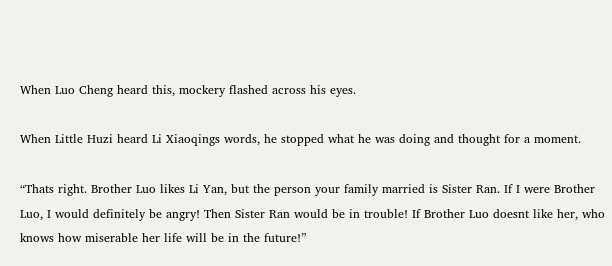When Luo Cheng heard this, mockery flashed across his eyes.

When Little Huzi heard Li Xiaoqings words, he stopped what he was doing and thought for a moment.

“Thats right. Brother Luo likes Li Yan, but the person your family married is Sister Ran. If I were Brother Luo, I would definitely be angry! Then Sister Ran would be in trouble! If Brother Luo doesnt like her, who knows how miserable her life will be in the future!”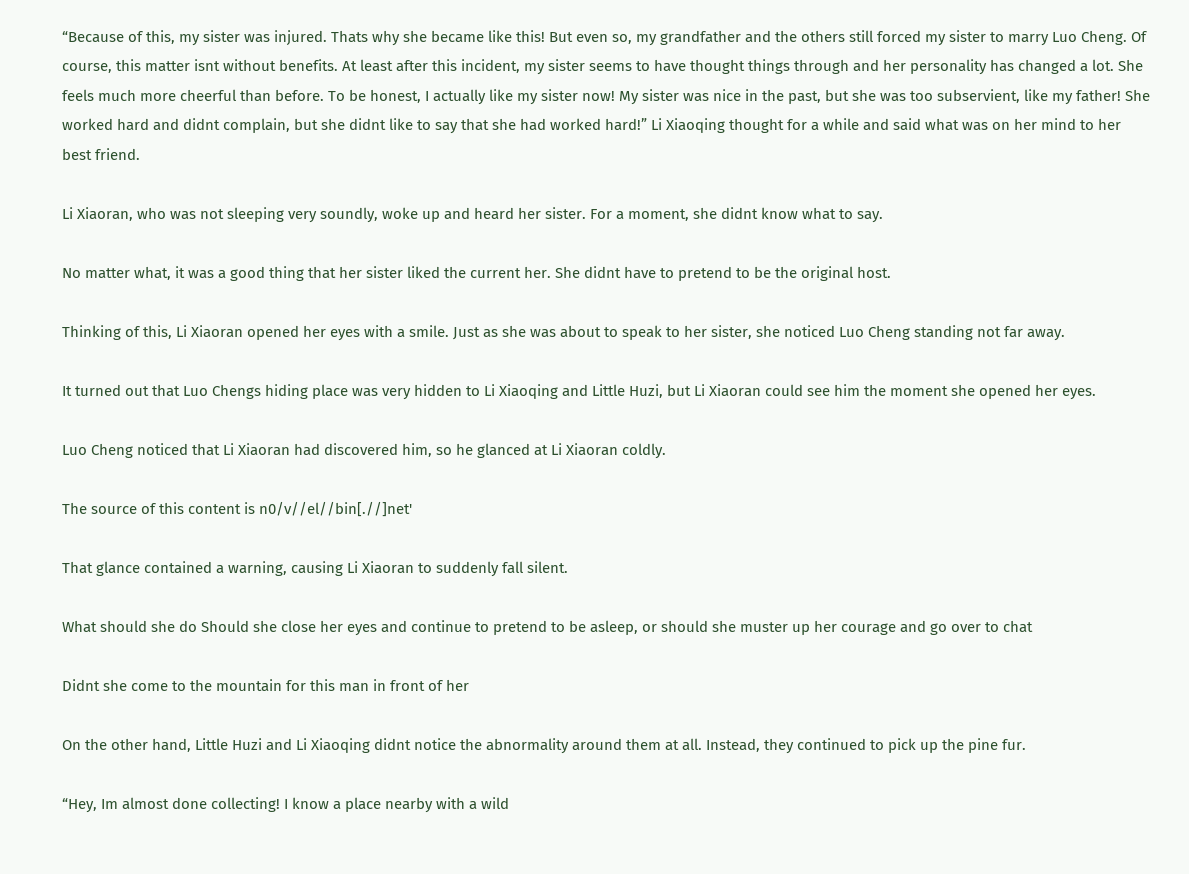“Because of this, my sister was injured. Thats why she became like this! But even so, my grandfather and the others still forced my sister to marry Luo Cheng. Of course, this matter isnt without benefits. At least after this incident, my sister seems to have thought things through and her personality has changed a lot. She feels much more cheerful than before. To be honest, I actually like my sister now! My sister was nice in the past, but she was too subservient, like my father! She worked hard and didnt complain, but she didnt like to say that she had worked hard!” Li Xiaoqing thought for a while and said what was on her mind to her best friend.

Li Xiaoran, who was not sleeping very soundly, woke up and heard her sister. For a moment, she didnt know what to say.

No matter what, it was a good thing that her sister liked the current her. She didnt have to pretend to be the original host.

Thinking of this, Li Xiaoran opened her eyes with a smile. Just as she was about to speak to her sister, she noticed Luo Cheng standing not far away.

It turned out that Luo Chengs hiding place was very hidden to Li Xiaoqing and Little Huzi, but Li Xiaoran could see him the moment she opened her eyes.

Luo Cheng noticed that Li Xiaoran had discovered him, so he glanced at Li Xiaoran coldly.

The source of this content is n0/v//el//bin[.//]net'

That glance contained a warning, causing Li Xiaoran to suddenly fall silent.

What should she do Should she close her eyes and continue to pretend to be asleep, or should she muster up her courage and go over to chat

Didnt she come to the mountain for this man in front of her

On the other hand, Little Huzi and Li Xiaoqing didnt notice the abnormality around them at all. Instead, they continued to pick up the pine fur.

“Hey, Im almost done collecting! I know a place nearby with a wild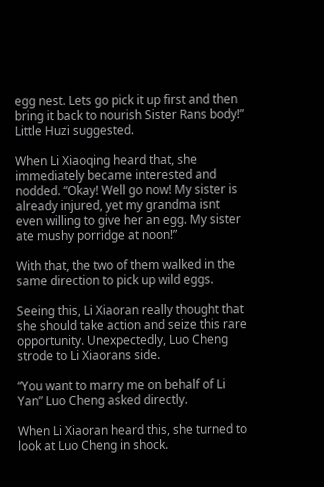egg nest. Lets go pick it up first and then bring it back to nourish Sister Rans body!” Little Huzi suggested.

When Li Xiaoqing heard that, she immediately became interested and nodded. “Okay! Well go now! My sister is already injured, yet my grandma isnt even willing to give her an egg. My sister ate mushy porridge at noon!”

With that, the two of them walked in the same direction to pick up wild eggs.

Seeing this, Li Xiaoran really thought that she should take action and seize this rare opportunity. Unexpectedly, Luo Cheng strode to Li Xiaorans side.

“You want to marry me on behalf of Li Yan” Luo Cheng asked directly.

When Li Xiaoran heard this, she turned to look at Luo Cheng in shock.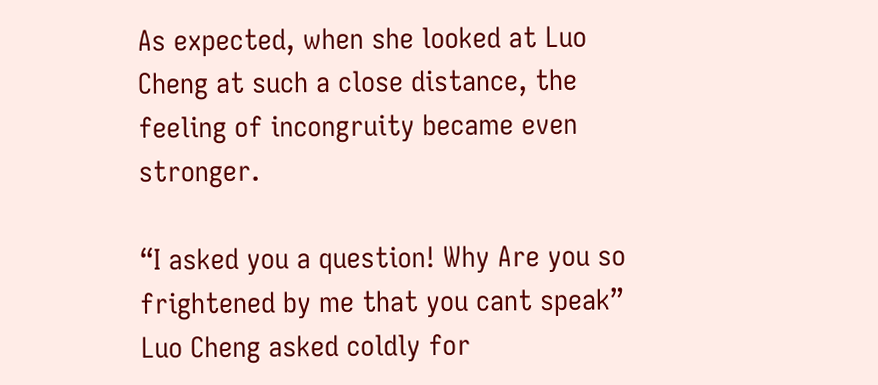As expected, when she looked at Luo Cheng at such a close distance, the feeling of incongruity became even stronger.

“I asked you a question! Why Are you so frightened by me that you cant speak” Luo Cheng asked coldly for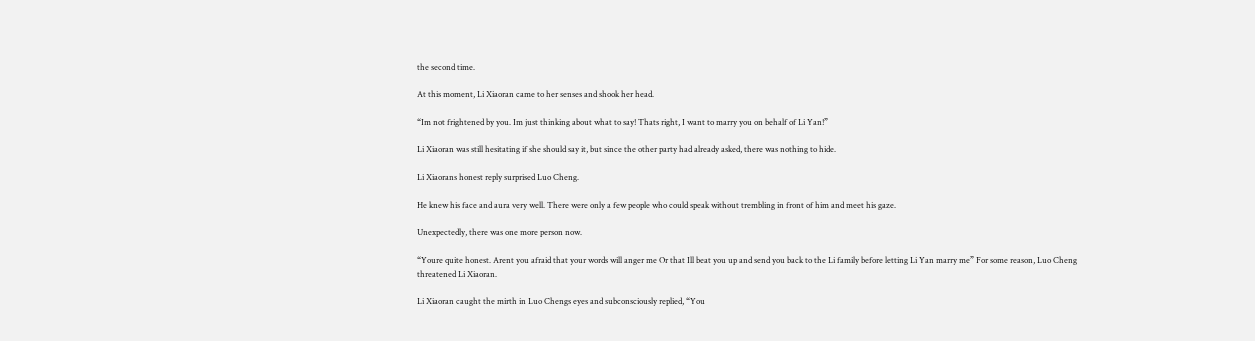the second time.

At this moment, Li Xiaoran came to her senses and shook her head.

“Im not frightened by you. Im just thinking about what to say! Thats right, I want to marry you on behalf of Li Yan!”

Li Xiaoran was still hesitating if she should say it, but since the other party had already asked, there was nothing to hide.

Li Xiaorans honest reply surprised Luo Cheng.

He knew his face and aura very well. There were only a few people who could speak without trembling in front of him and meet his gaze.

Unexpectedly, there was one more person now.

“Youre quite honest. Arent you afraid that your words will anger me Or that Ill beat you up and send you back to the Li family before letting Li Yan marry me” For some reason, Luo Cheng threatened Li Xiaoran.

Li Xiaoran caught the mirth in Luo Chengs eyes and subconsciously replied, “You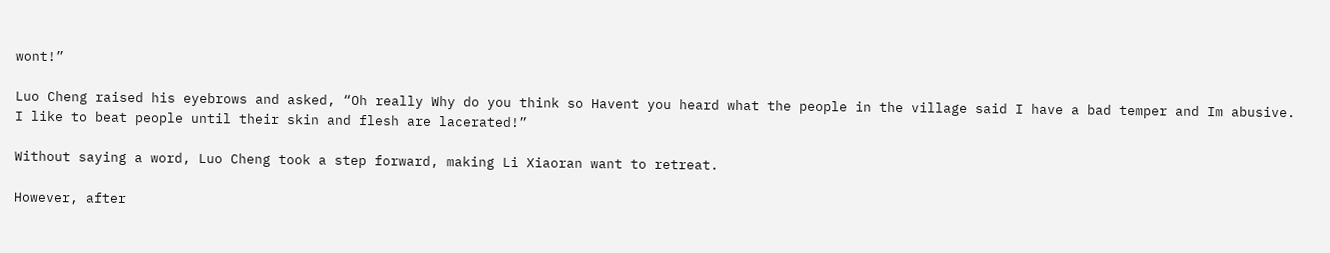wont!”

Luo Cheng raised his eyebrows and asked, “Oh really Why do you think so Havent you heard what the people in the village said I have a bad temper and Im abusive. I like to beat people until their skin and flesh are lacerated!”

Without saying a word, Luo Cheng took a step forward, making Li Xiaoran want to retreat.

However, after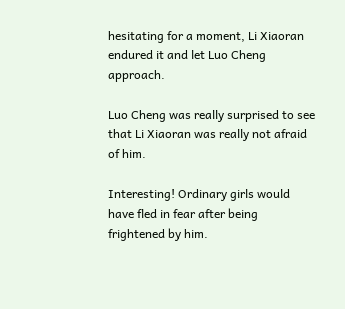hesitating for a moment, Li Xiaoran endured it and let Luo Cheng approach.

Luo Cheng was really surprised to see that Li Xiaoran was really not afraid of him.

Interesting! Ordinary girls would have fled in fear after being frightened by him.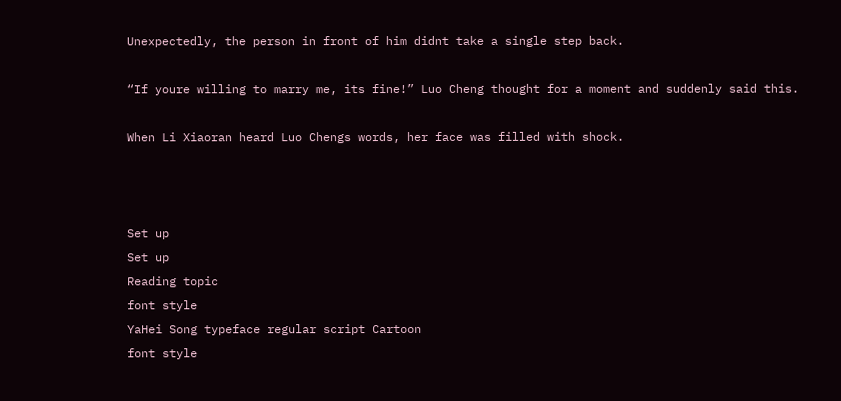Unexpectedly, the person in front of him didnt take a single step back.

“If youre willing to marry me, its fine!” Luo Cheng thought for a moment and suddenly said this.

When Li Xiaoran heard Luo Chengs words, her face was filled with shock.



Set up
Set up
Reading topic
font style
YaHei Song typeface regular script Cartoon
font style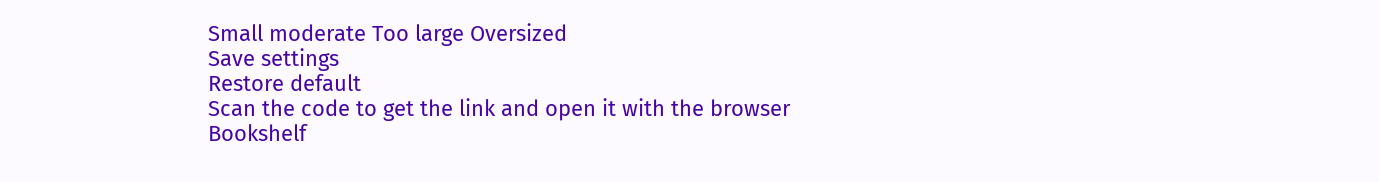Small moderate Too large Oversized
Save settings
Restore default
Scan the code to get the link and open it with the browser
Bookshelf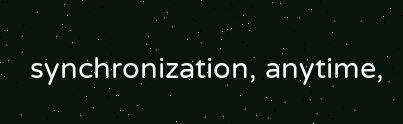synchronization, anytime,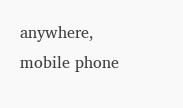anywhere, mobile phone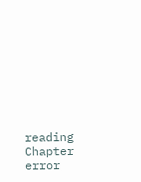reading
Chapter error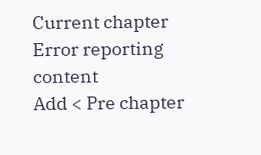Current chapter
Error reporting content
Add < Pre chapter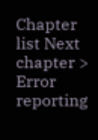Chapter list Next chapter > Error reporting